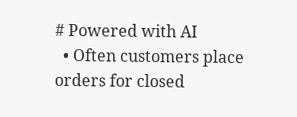# Powered with AI
  • Often customers place orders for closed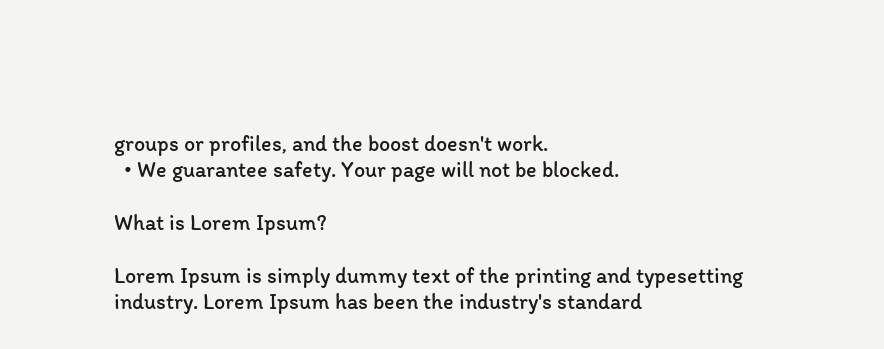groups or profiles, and the boost doesn't work.
  • We guarantee safety. Your page will not be blocked.

What is Lorem Ipsum?

Lorem Ipsum is simply dummy text of the printing and typesetting industry. Lorem Ipsum has been the industry's standard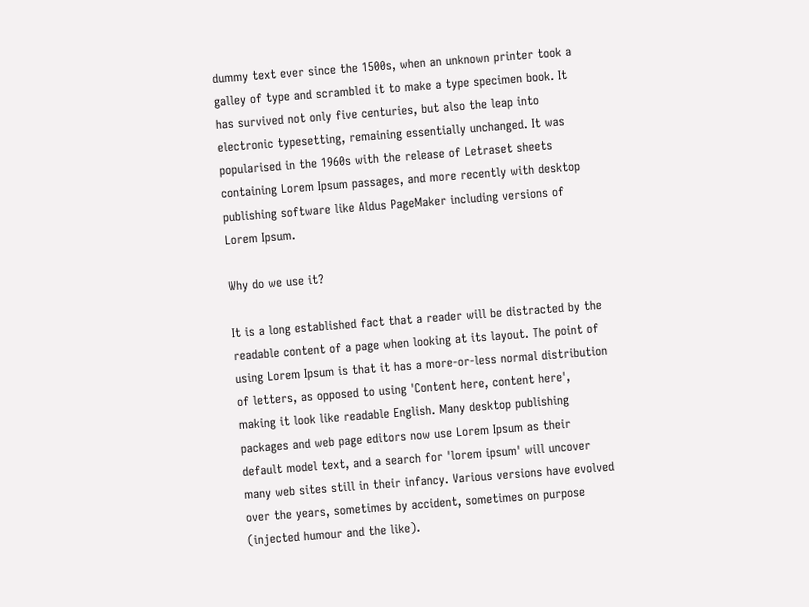dummy text ever since the 1500s, when an unknown printer took a galley of type and scrambled it to make a type specimen book. It has survived not only five centuries, but also the leap into electronic typesetting, remaining essentially unchanged. It was popularised in the 1960s with the release of Letraset sheets containing Lorem Ipsum passages, and more recently with desktop publishing software like Aldus PageMaker including versions of Lorem Ipsum.

Why do we use it?

It is a long established fact that a reader will be distracted by the readable content of a page when looking at its layout. The point of using Lorem Ipsum is that it has a more-or-less normal distribution of letters, as opposed to using 'Content here, content here', making it look like readable English. Many desktop publishing packages and web page editors now use Lorem Ipsum as their default model text, and a search for 'lorem ipsum' will uncover many web sites still in their infancy. Various versions have evolved over the years, sometimes by accident, sometimes on purpose (injected humour and the like).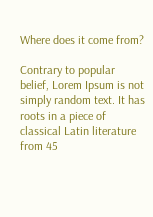Where does it come from?

Contrary to popular belief, Lorem Ipsum is not simply random text. It has roots in a piece of classical Latin literature from 45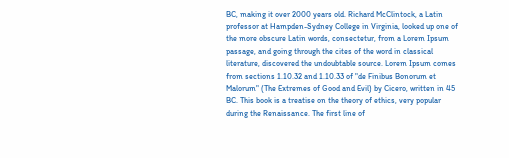BC, making it over 2000 years old. Richard McClintock, a Latin professor at Hampden-Sydney College in Virginia, looked up one of the more obscure Latin words, consectetur, from a Lorem Ipsum passage, and going through the cites of the word in classical literature, discovered the undoubtable source. Lorem Ipsum comes from sections 1.10.32 and 1.10.33 of "de Finibus Bonorum et Malorum" (The Extremes of Good and Evil) by Cicero, written in 45 BC. This book is a treatise on the theory of ethics, very popular during the Renaissance. The first line of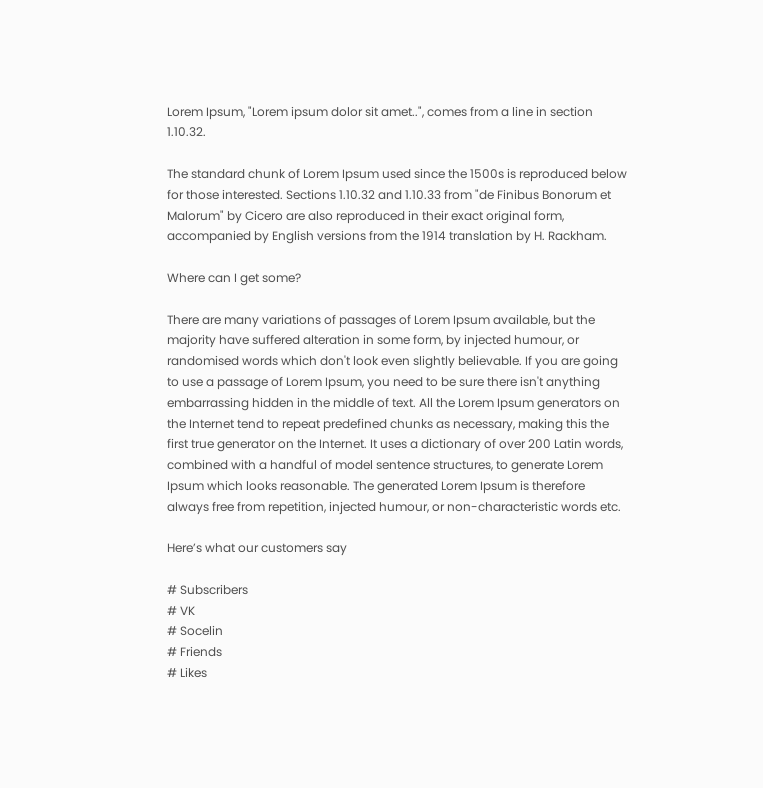Lorem Ipsum, "Lorem ipsum dolor sit amet..", comes from a line in section 1.10.32.

The standard chunk of Lorem Ipsum used since the 1500s is reproduced below for those interested. Sections 1.10.32 and 1.10.33 from "de Finibus Bonorum et Malorum" by Cicero are also reproduced in their exact original form, accompanied by English versions from the 1914 translation by H. Rackham.

Where can I get some?

There are many variations of passages of Lorem Ipsum available, but the majority have suffered alteration in some form, by injected humour, or randomised words which don't look even slightly believable. If you are going to use a passage of Lorem Ipsum, you need to be sure there isn't anything embarrassing hidden in the middle of text. All the Lorem Ipsum generators on the Internet tend to repeat predefined chunks as necessary, making this the first true generator on the Internet. It uses a dictionary of over 200 Latin words, combined with a handful of model sentence structures, to generate Lorem Ipsum which looks reasonable. The generated Lorem Ipsum is therefore always free from repetition, injected humour, or non-characteristic words etc.

Here’s what our customers say

# Subscribers
# VK
# Socelin
# Friends
# Likes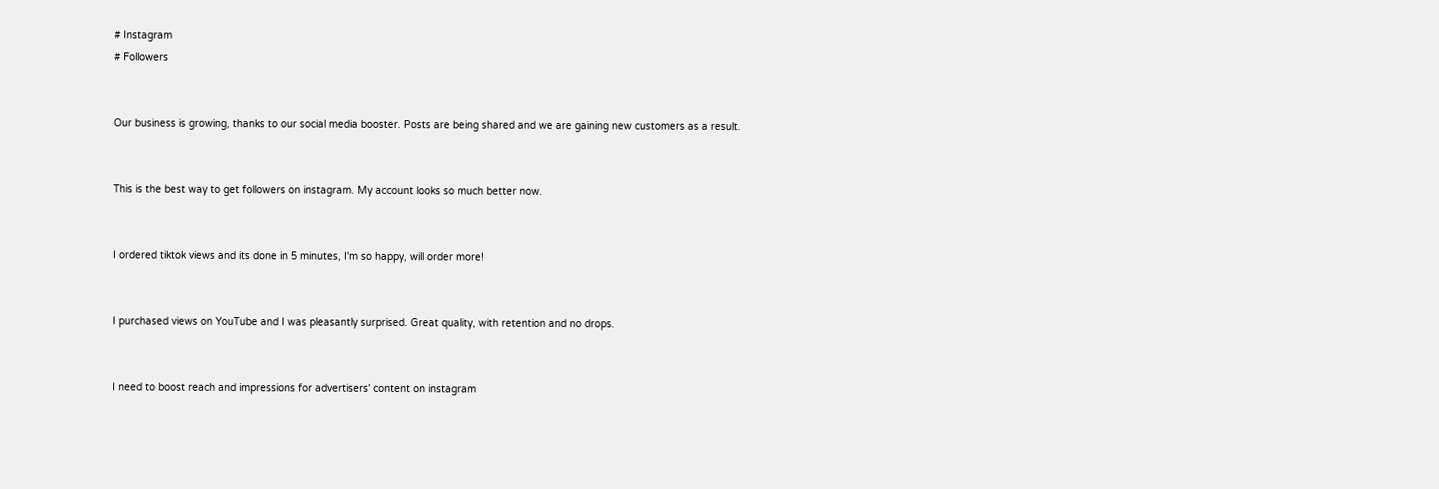# Instagram
# Followers


Our business is growing, thanks to our social media booster. Posts are being shared and we are gaining new customers as a result.


This is the best way to get followers on instagram. My account looks so much better now.


I ordered tiktok views and its done in 5 minutes, I'm so happy, will order more!


I purchased views on YouTube and I was pleasantly surprised. Great quality, with retention and no drops.


I need to boost reach and impressions for advertisers' content on instagram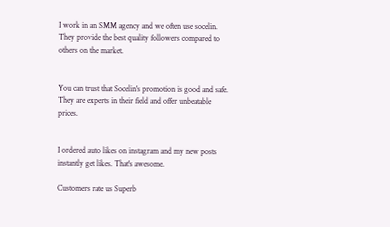I work in an SMM agency and we often use socelin. They provide the best quality followers compared to others on the market.


You can trust that Socelin's promotion is good and safe. They are experts in their field and offer unbeatable prices.


I ordered auto likes on instagram and my new posts instantly get likes. That's awesome.

Customers rate us Superb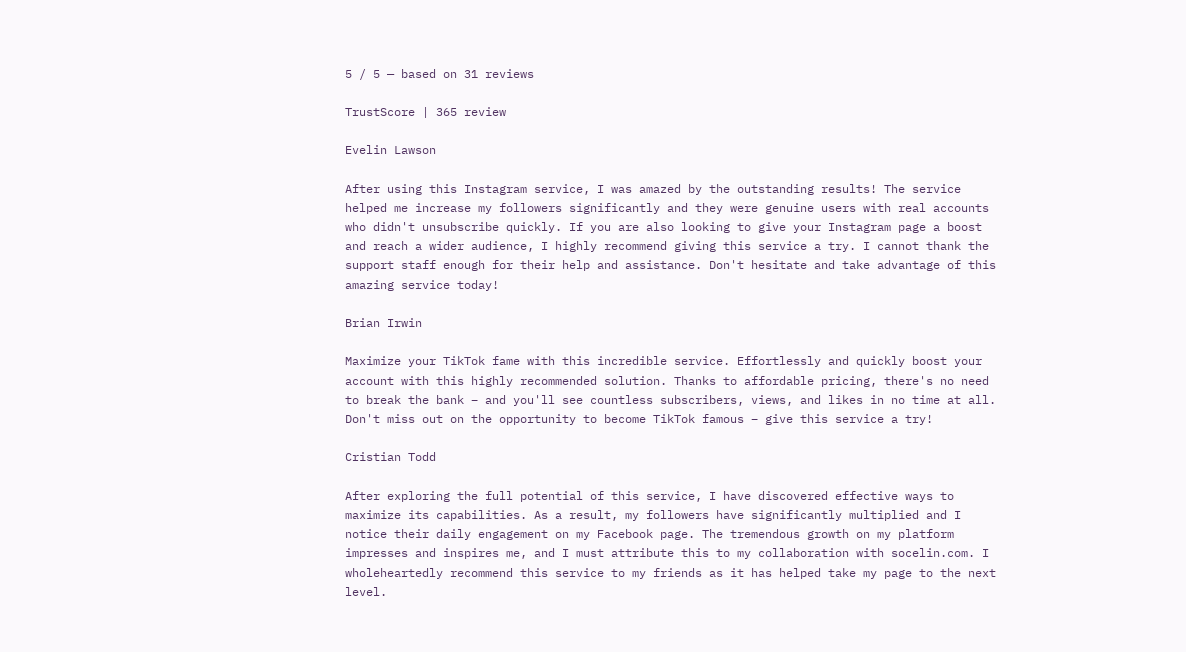5 / 5 — based on 31 reviews

TrustScore | 365 review

Evelin Lawson

After using this Instagram service, I was amazed by the outstanding results! The service helped me increase my followers significantly and they were genuine users with real accounts who didn't unsubscribe quickly. If you are also looking to give your Instagram page a boost and reach a wider audience, I highly recommend giving this service a try. I cannot thank the support staff enough for their help and assistance. Don't hesitate and take advantage of this amazing service today!

Brian Irwin

Maximize your TikTok fame with this incredible service. Effortlessly and quickly boost your account with this highly recommended solution. Thanks to affordable pricing, there's no need to break the bank – and you'll see countless subscribers, views, and likes in no time at all. Don't miss out on the opportunity to become TikTok famous – give this service a try!

Cristian Todd

After exploring the full potential of this service, I have discovered effective ways to maximize its capabilities. As a result, my followers have significantly multiplied and I notice their daily engagement on my Facebook page. The tremendous growth on my platform impresses and inspires me, and I must attribute this to my collaboration with socelin.com. I wholeheartedly recommend this service to my friends as it has helped take my page to the next level.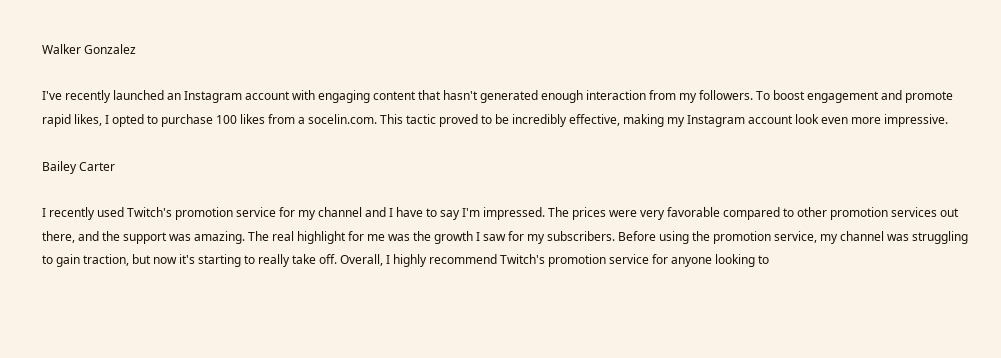Walker Gonzalez

I've recently launched an Instagram account with engaging content that hasn't generated enough interaction from my followers. To boost engagement and promote rapid likes, I opted to purchase 100 likes from a socelin.com. This tactic proved to be incredibly effective, making my Instagram account look even more impressive.

Bailey Carter

I recently used Twitch's promotion service for my channel and I have to say I'm impressed. The prices were very favorable compared to other promotion services out there, and the support was amazing. The real highlight for me was the growth I saw for my subscribers. Before using the promotion service, my channel was struggling to gain traction, but now it's starting to really take off. Overall, I highly recommend Twitch's promotion service for anyone looking to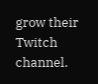grow their Twitch channel.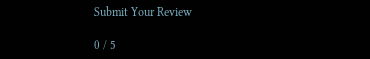Submit Your Review

0 / 5